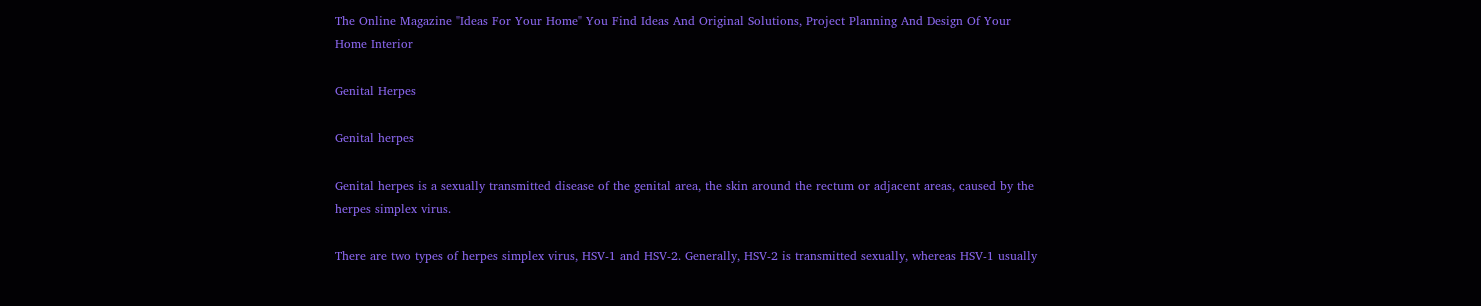The Online Magazine "Ideas For Your Home" You Find Ideas And Original Solutions, Project Planning And Design Of Your Home Interior

Genital Herpes

Genital herpes

Genital herpes is a sexually transmitted disease of the genital area, the skin around the rectum or adjacent areas, caused by the herpes simplex virus.

There are two types of herpes simplex virus, HSV-1 and HSV-2. Generally, HSV-2 is transmitted sexually, whereas HSV-1 usually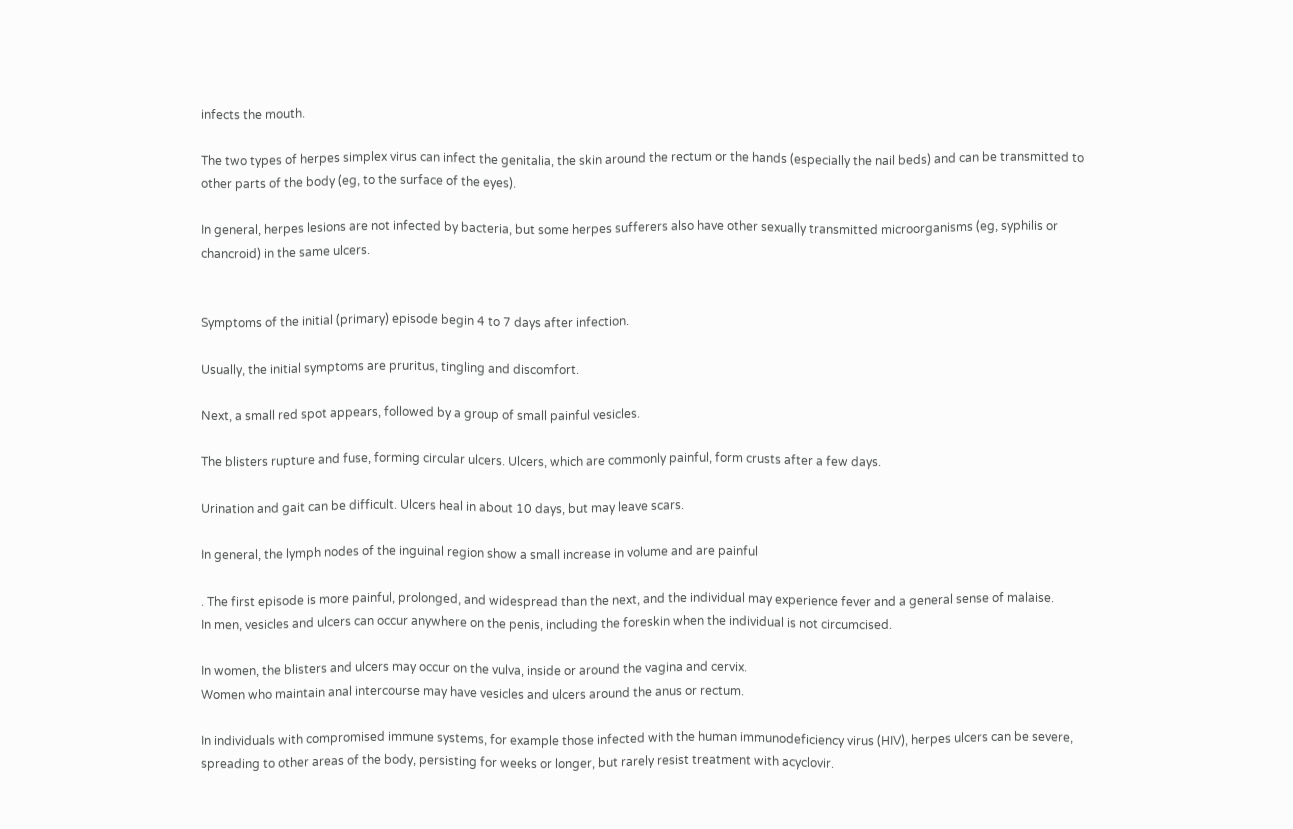infects the mouth.

The two types of herpes simplex virus can infect the genitalia, the skin around the rectum or the hands (especially the nail beds) and can be transmitted to other parts of the body (eg, to the surface of the eyes).

In general, herpes lesions are not infected by bacteria, but some herpes sufferers also have other sexually transmitted microorganisms (eg, syphilis or chancroid) in the same ulcers.


Symptoms of the initial (primary) episode begin 4 to 7 days after infection.

Usually, the initial symptoms are pruritus, tingling and discomfort.

Next, a small red spot appears, followed by a group of small painful vesicles.

The blisters rupture and fuse, forming circular ulcers. Ulcers, which are commonly painful, form crusts after a few days.

Urination and gait can be difficult. Ulcers heal in about 10 days, but may leave scars.

In general, the lymph nodes of the inguinal region show a small increase in volume and are painful

. The first episode is more painful, prolonged, and widespread than the next, and the individual may experience fever and a general sense of malaise.
In men, vesicles and ulcers can occur anywhere on the penis, including the foreskin when the individual is not circumcised.

In women, the blisters and ulcers may occur on the vulva, inside or around the vagina and cervix.
Women who maintain anal intercourse may have vesicles and ulcers around the anus or rectum.

In individuals with compromised immune systems, for example those infected with the human immunodeficiency virus (HIV), herpes ulcers can be severe, spreading to other areas of the body, persisting for weeks or longer, but rarely resist treatment with acyclovir.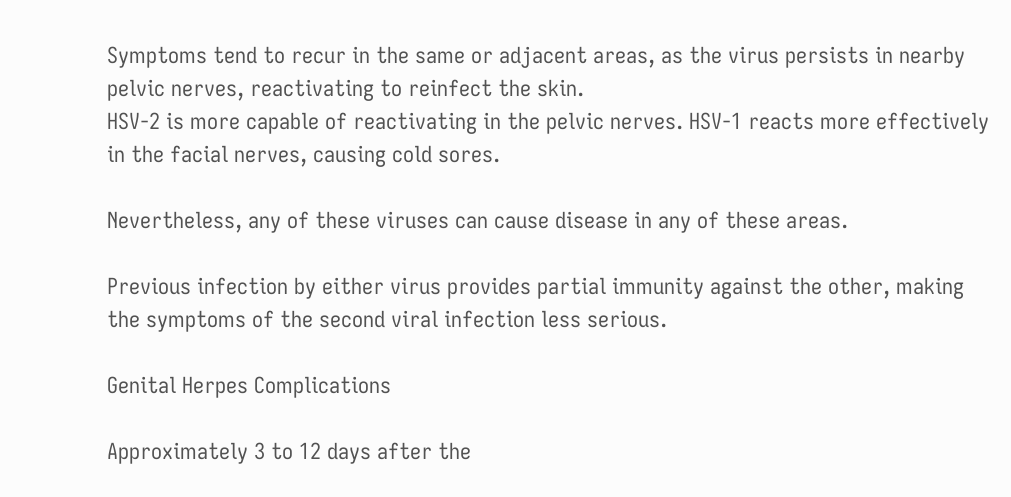Symptoms tend to recur in the same or adjacent areas, as the virus persists in nearby pelvic nerves, reactivating to reinfect the skin.
HSV-2 is more capable of reactivating in the pelvic nerves. HSV-1 reacts more effectively in the facial nerves, causing cold sores.

Nevertheless, any of these viruses can cause disease in any of these areas.

Previous infection by either virus provides partial immunity against the other, making the symptoms of the second viral infection less serious.

Genital Herpes Complications

Approximately 3 to 12 days after the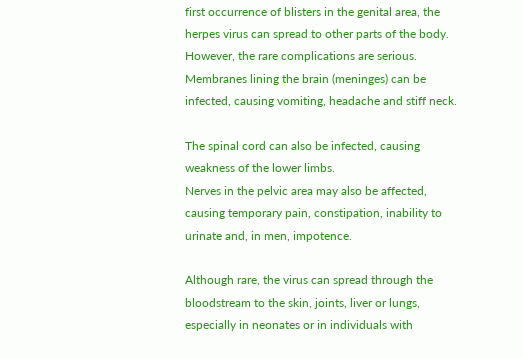first occurrence of blisters in the genital area, the herpes virus can spread to other parts of the body.
However, the rare complications are serious.
Membranes lining the brain (meninges) can be infected, causing vomiting, headache and stiff neck.

The spinal cord can also be infected, causing weakness of the lower limbs.
Nerves in the pelvic area may also be affected, causing temporary pain, constipation, inability to urinate and, in men, impotence.

Although rare, the virus can spread through the bloodstream to the skin, joints, liver or lungs, especially in neonates or in individuals with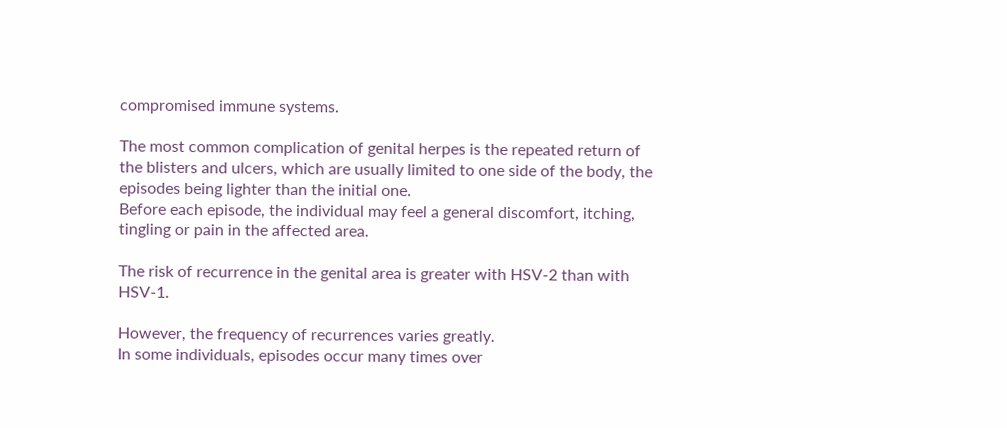compromised immune systems.

The most common complication of genital herpes is the repeated return of the blisters and ulcers, which are usually limited to one side of the body, the episodes being lighter than the initial one.
Before each episode, the individual may feel a general discomfort, itching, tingling or pain in the affected area.

The risk of recurrence in the genital area is greater with HSV-2 than with HSV-1.

However, the frequency of recurrences varies greatly.
In some individuals, episodes occur many times over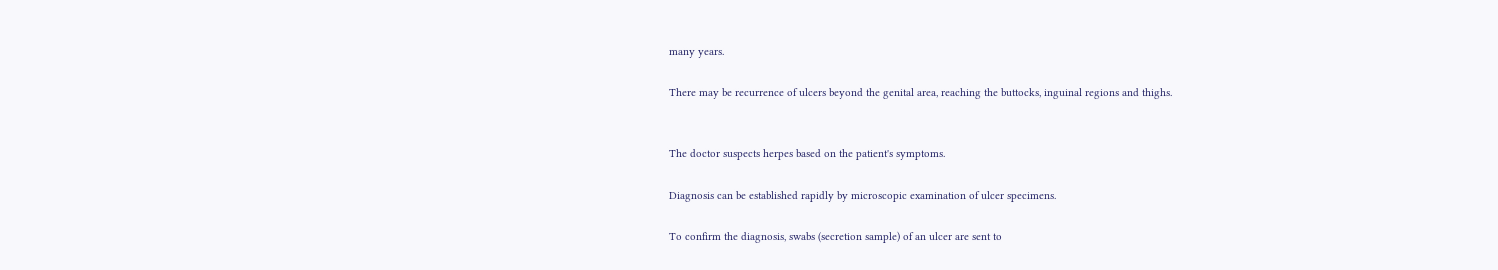many years.

There may be recurrence of ulcers beyond the genital area, reaching the buttocks, inguinal regions and thighs.


The doctor suspects herpes based on the patient's symptoms.

Diagnosis can be established rapidly by microscopic examination of ulcer specimens.

To confirm the diagnosis, swabs (secretion sample) of an ulcer are sent to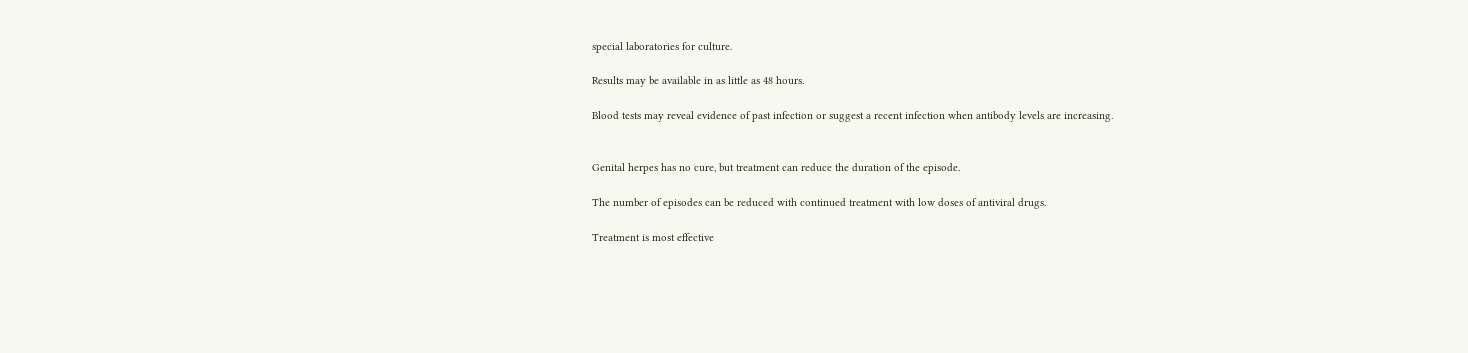special laboratories for culture.

Results may be available in as little as 48 hours.

Blood tests may reveal evidence of past infection or suggest a recent infection when antibody levels are increasing.


Genital herpes has no cure, but treatment can reduce the duration of the episode.

The number of episodes can be reduced with continued treatment with low doses of antiviral drugs.

Treatment is most effective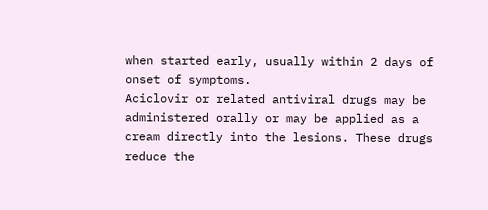when started early, usually within 2 days of onset of symptoms.
Aciclovir or related antiviral drugs may be administered orally or may be applied as a cream directly into the lesions. These drugs reduce the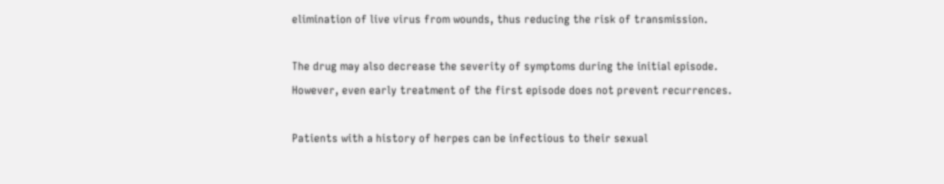elimination of live virus from wounds, thus reducing the risk of transmission.

The drug may also decrease the severity of symptoms during the initial episode.
However, even early treatment of the first episode does not prevent recurrences.

Patients with a history of herpes can be infectious to their sexual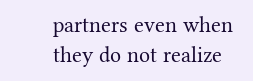partners even when they do not realize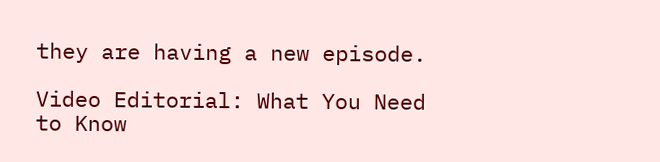they are having a new episode.

Video Editorial: What You Need to Know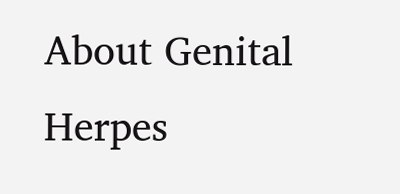About Genital Herpes